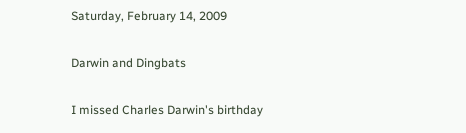Saturday, February 14, 2009

Darwin and Dingbats

I missed Charles Darwin's birthday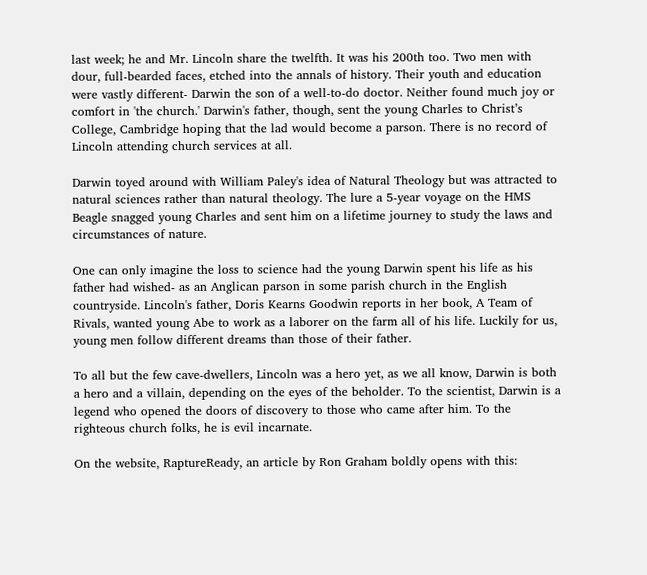last week; he and Mr. Lincoln share the twelfth. It was his 200th too. Two men with dour, full-bearded faces, etched into the annals of history. Their youth and education were vastly different- Darwin the son of a well-to-do doctor. Neither found much joy or comfort in 'the church.' Darwin's father, though, sent the young Charles to Christ’s College, Cambridge hoping that the lad would become a parson. There is no record of Lincoln attending church services at all.

Darwin toyed around with William Paley's idea of Natural Theology but was attracted to natural sciences rather than natural theology. The lure a 5-year voyage on the HMS Beagle snagged young Charles and sent him on a lifetime journey to study the laws and circumstances of nature.

One can only imagine the loss to science had the young Darwin spent his life as his father had wished- as an Anglican parson in some parish church in the English countryside. Lincoln's father, Doris Kearns Goodwin reports in her book, A Team of Rivals, wanted young Abe to work as a laborer on the farm all of his life. Luckily for us, young men follow different dreams than those of their father.

To all but the few cave-dwellers, Lincoln was a hero yet, as we all know, Darwin is both a hero and a villain, depending on the eyes of the beholder. To the scientist, Darwin is a legend who opened the doors of discovery to those who came after him. To the righteous church folks, he is evil incarnate.

On the website, RaptureReady, an article by Ron Graham boldly opens with this: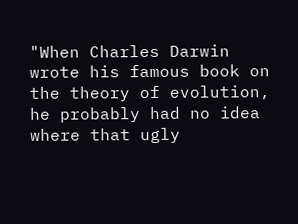"When Charles Darwin wrote his famous book on the theory of evolution, he probably had no idea where that ugly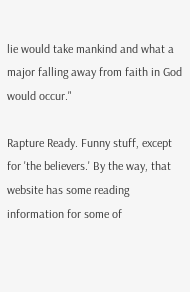lie would take mankind and what a major falling away from faith in God would occur."

Rapture Ready. Funny stuff, except for 'the believers.' By the way, that website has some reading information for some of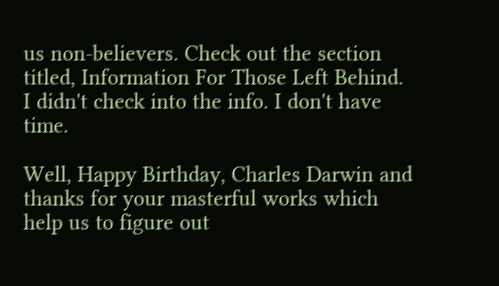us non-believers. Check out the section titled, Information For Those Left Behind. I didn't check into the info. I don't have time.

Well, Happy Birthday, Charles Darwin and thanks for your masterful works which help us to figure out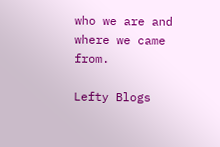who we are and where we came from.

Lefty Blogs